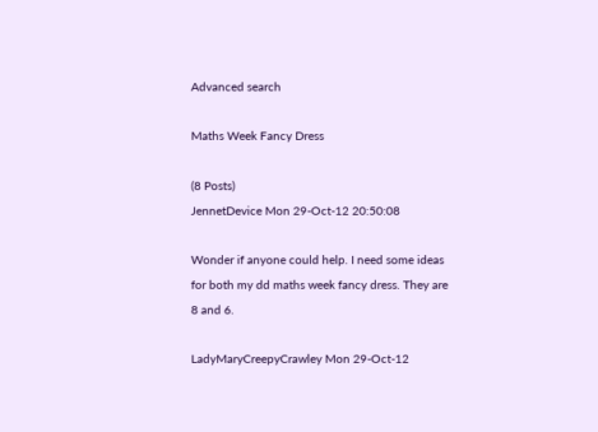Advanced search

Maths Week Fancy Dress

(8 Posts)
JennetDevice Mon 29-Oct-12 20:50:08

Wonder if anyone could help. I need some ideas for both my dd maths week fancy dress. They are 8 and 6.

LadyMaryCreepyCrawley Mon 29-Oct-12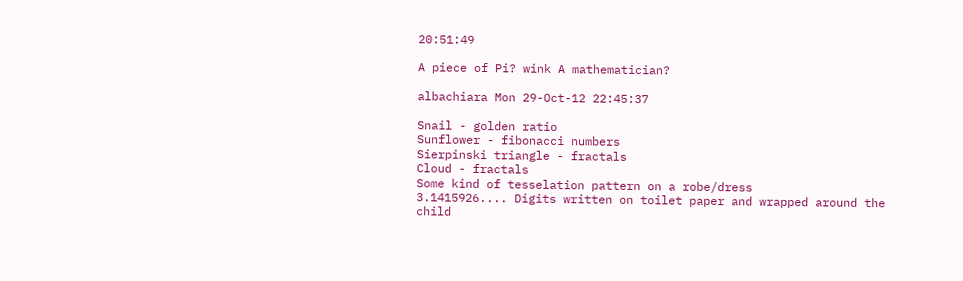20:51:49

A piece of Pi? wink A mathematician?

albachiara Mon 29-Oct-12 22:45:37

Snail - golden ratio
Sunflower - fibonacci numbers
Sierpinski triangle - fractals
Cloud - fractals
Some kind of tesselation pattern on a robe/dress
3.1415926.... Digits written on toilet paper and wrapped around the child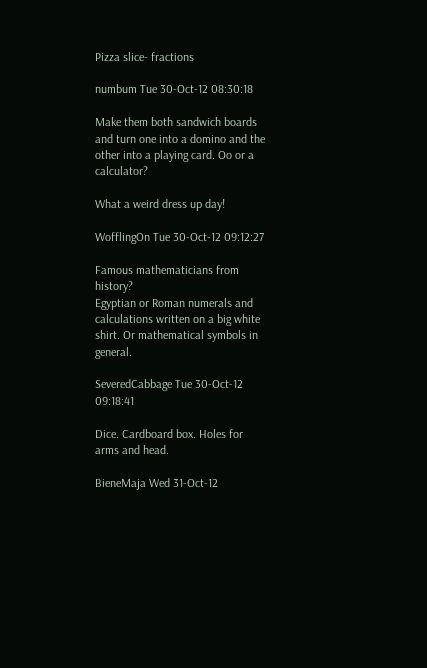Pizza slice- fractions

numbum Tue 30-Oct-12 08:30:18

Make them both sandwich boards and turn one into a domino and the other into a playing card. Oo or a calculator?

What a weird dress up day!

WofflingOn Tue 30-Oct-12 09:12:27

Famous mathematicians from history?
Egyptian or Roman numerals and calculations written on a big white shirt. Or mathematical symbols in general.

SeveredCabbage Tue 30-Oct-12 09:18:41

Dice. Cardboard box. Holes for arms and head.

BieneMaja Wed 31-Oct-12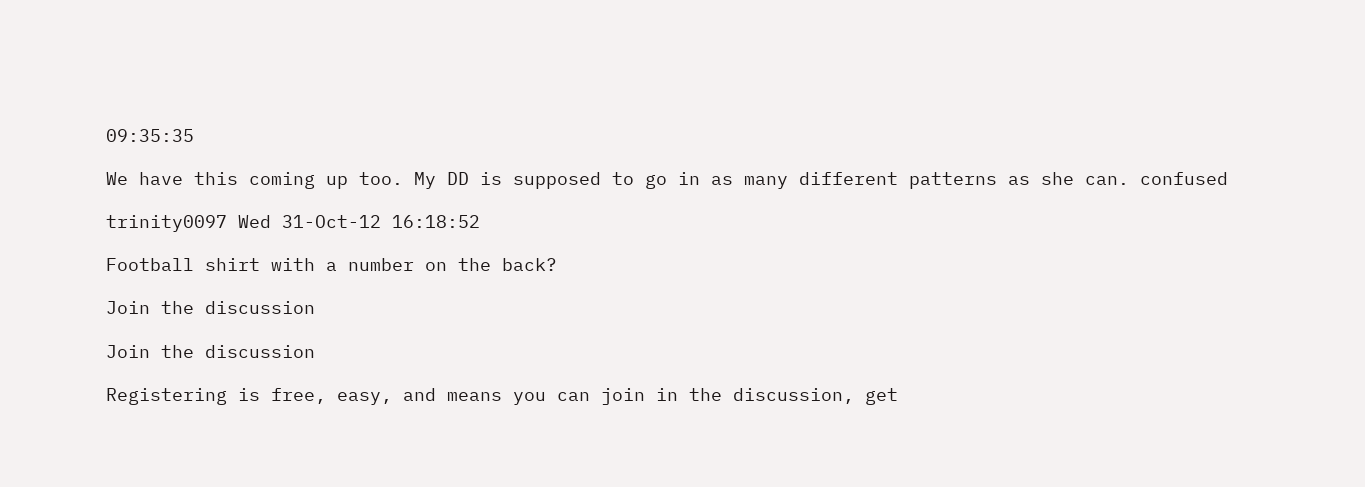09:35:35

We have this coming up too. My DD is supposed to go in as many different patterns as she can. confused

trinity0097 Wed 31-Oct-12 16:18:52

Football shirt with a number on the back?

Join the discussion

Join the discussion

Registering is free, easy, and means you can join in the discussion, get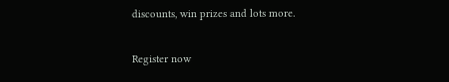discounts, win prizes and lots more.

Register now